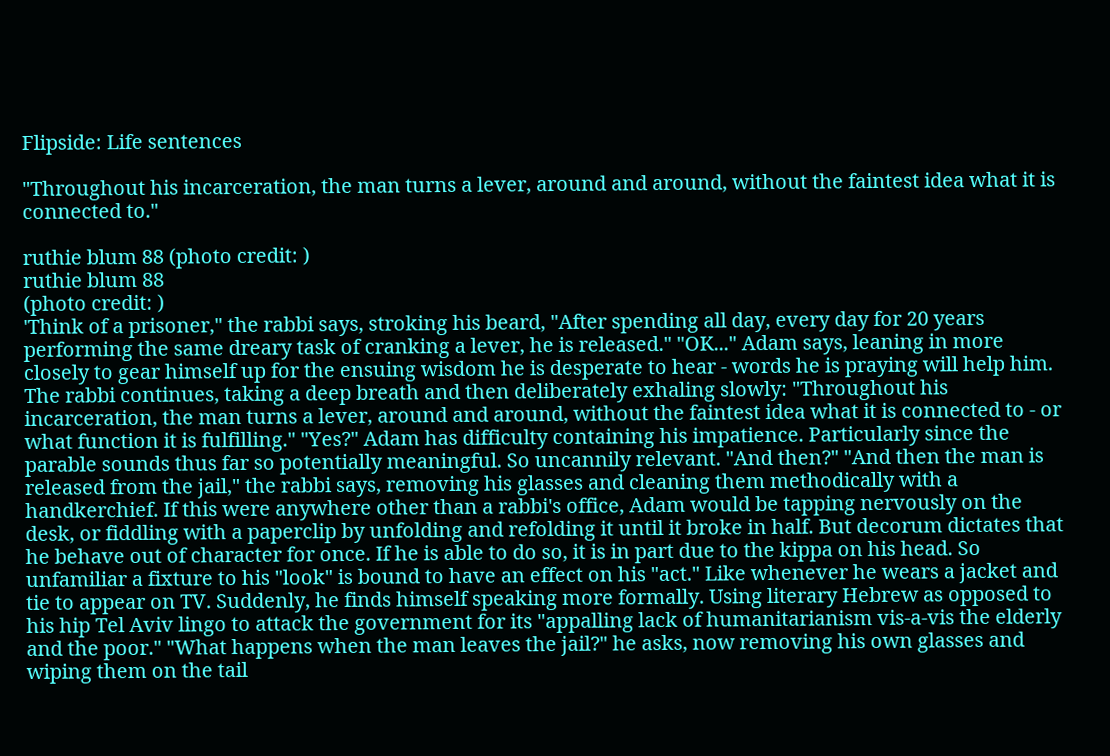Flipside: Life sentences

"Throughout his incarceration, the man turns a lever, around and around, without the faintest idea what it is connected to."

ruthie blum 88 (photo credit: )
ruthie blum 88
(photo credit: )
'Think of a prisoner," the rabbi says, stroking his beard, "After spending all day, every day for 20 years performing the same dreary task of cranking a lever, he is released." "OK..." Adam says, leaning in more closely to gear himself up for the ensuing wisdom he is desperate to hear - words he is praying will help him. The rabbi continues, taking a deep breath and then deliberately exhaling slowly: "Throughout his incarceration, the man turns a lever, around and around, without the faintest idea what it is connected to - or what function it is fulfilling." "Yes?" Adam has difficulty containing his impatience. Particularly since the parable sounds thus far so potentially meaningful. So uncannily relevant. "And then?" "And then the man is released from the jail," the rabbi says, removing his glasses and cleaning them methodically with a handkerchief. If this were anywhere other than a rabbi's office, Adam would be tapping nervously on the desk, or fiddling with a paperclip by unfolding and refolding it until it broke in half. But decorum dictates that he behave out of character for once. If he is able to do so, it is in part due to the kippa on his head. So unfamiliar a fixture to his "look" is bound to have an effect on his "act." Like whenever he wears a jacket and tie to appear on TV. Suddenly, he finds himself speaking more formally. Using literary Hebrew as opposed to his hip Tel Aviv lingo to attack the government for its "appalling lack of humanitarianism vis-a-vis the elderly and the poor." "What happens when the man leaves the jail?" he asks, now removing his own glasses and wiping them on the tail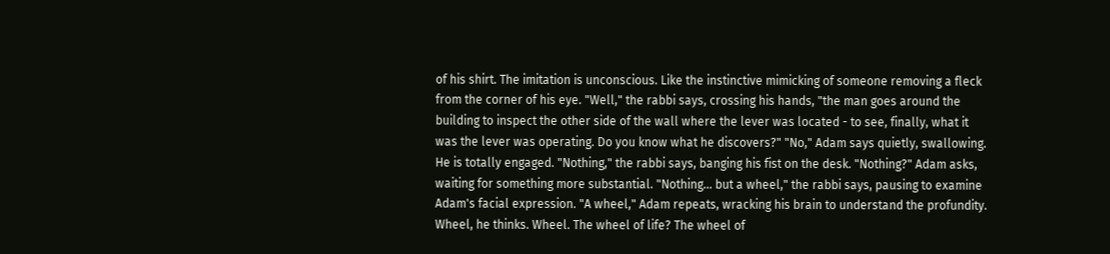of his shirt. The imitation is unconscious. Like the instinctive mimicking of someone removing a fleck from the corner of his eye. "Well," the rabbi says, crossing his hands, "the man goes around the building to inspect the other side of the wall where the lever was located - to see, finally, what it was the lever was operating. Do you know what he discovers?" "No," Adam says quietly, swallowing. He is totally engaged. "Nothing," the rabbi says, banging his fist on the desk. "Nothing?" Adam asks, waiting for something more substantial. "Nothing... but a wheel," the rabbi says, pausing to examine Adam's facial expression. "A wheel," Adam repeats, wracking his brain to understand the profundity. Wheel, he thinks. Wheel. The wheel of life? The wheel of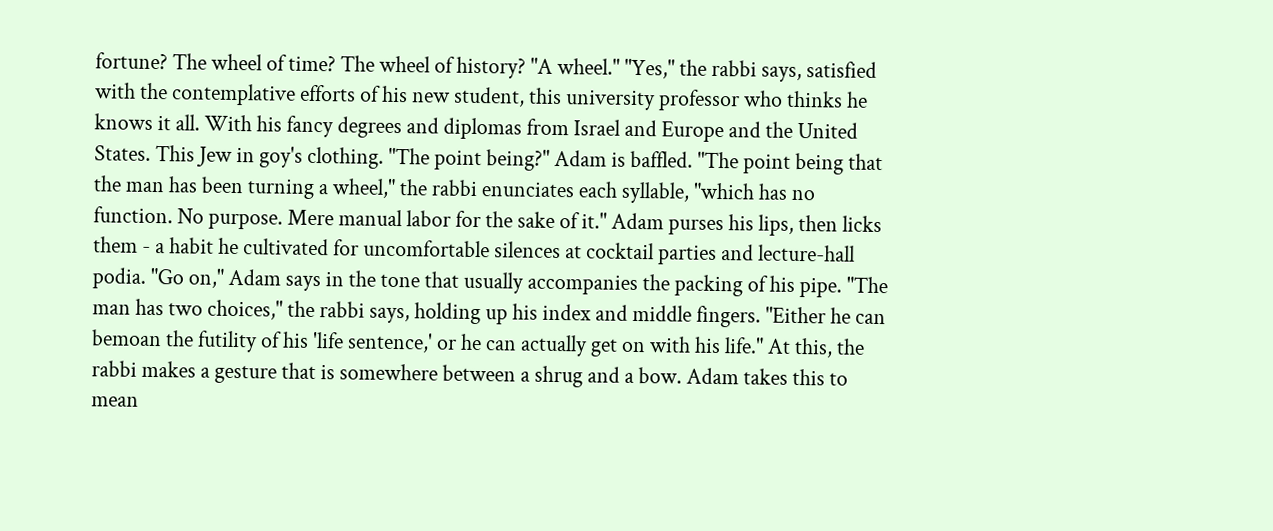fortune? The wheel of time? The wheel of history? "A wheel." "Yes," the rabbi says, satisfied with the contemplative efforts of his new student, this university professor who thinks he knows it all. With his fancy degrees and diplomas from Israel and Europe and the United States. This Jew in goy's clothing. "The point being?" Adam is baffled. "The point being that the man has been turning a wheel," the rabbi enunciates each syllable, "which has no function. No purpose. Mere manual labor for the sake of it." Adam purses his lips, then licks them - a habit he cultivated for uncomfortable silences at cocktail parties and lecture-hall podia. "Go on," Adam says in the tone that usually accompanies the packing of his pipe. "The man has two choices," the rabbi says, holding up his index and middle fingers. "Either he can bemoan the futility of his 'life sentence,' or he can actually get on with his life." At this, the rabbi makes a gesture that is somewhere between a shrug and a bow. Adam takes this to mean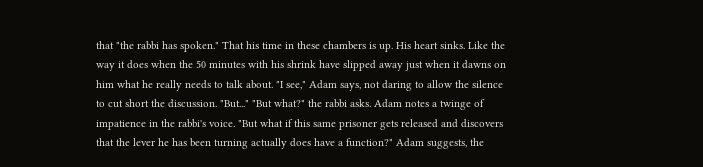that "the rabbi has spoken." That his time in these chambers is up. His heart sinks. Like the way it does when the 50 minutes with his shrink have slipped away just when it dawns on him what he really needs to talk about. "I see," Adam says, not daring to allow the silence to cut short the discussion. "But..." "But what?" the rabbi asks. Adam notes a twinge of impatience in the rabbi's voice. "But what if this same prisoner gets released and discovers that the lever he has been turning actually does have a function?" Adam suggests, the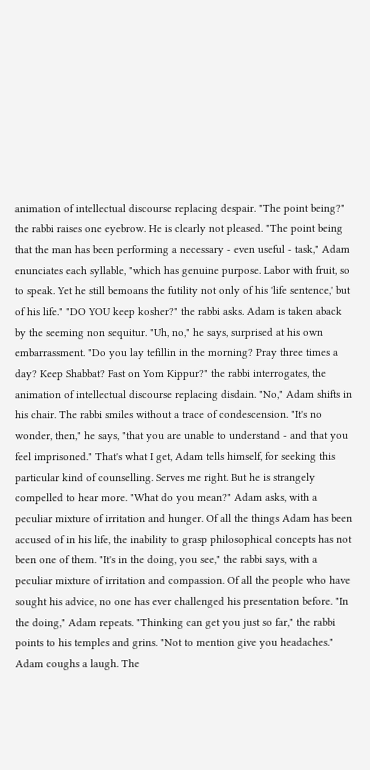animation of intellectual discourse replacing despair. "The point being?" the rabbi raises one eyebrow. He is clearly not pleased. "The point being that the man has been performing a necessary - even useful - task," Adam enunciates each syllable, "which has genuine purpose. Labor with fruit, so to speak. Yet he still bemoans the futility not only of his 'life sentence,' but of his life." "DO YOU keep kosher?" the rabbi asks. Adam is taken aback by the seeming non sequitur. "Uh, no," he says, surprised at his own embarrassment. "Do you lay tefillin in the morning? Pray three times a day? Keep Shabbat? Fast on Yom Kippur?" the rabbi interrogates, the animation of intellectual discourse replacing disdain. "No," Adam shifts in his chair. The rabbi smiles without a trace of condescension. "It's no wonder, then," he says, "that you are unable to understand - and that you feel imprisoned." That's what I get, Adam tells himself, for seeking this particular kind of counselling. Serves me right. But he is strangely compelled to hear more. "What do you mean?" Adam asks, with a peculiar mixture of irritation and hunger. Of all the things Adam has been accused of in his life, the inability to grasp philosophical concepts has not been one of them. "It's in the doing, you see," the rabbi says, with a peculiar mixture of irritation and compassion. Of all the people who have sought his advice, no one has ever challenged his presentation before. "In the doing," Adam repeats. "Thinking can get you just so far," the rabbi points to his temples and grins. "Not to mention give you headaches." Adam coughs a laugh. The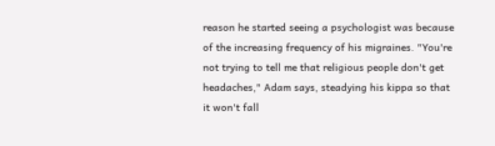reason he started seeing a psychologist was because of the increasing frequency of his migraines. "You're not trying to tell me that religious people don't get headaches," Adam says, steadying his kippa so that it won't fall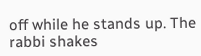off while he stands up. The rabbi shakes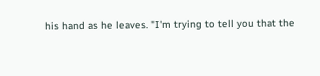his hand as he leaves. "I'm trying to tell you that the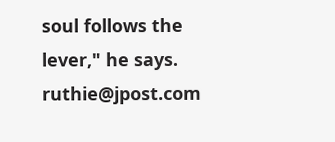soul follows the lever," he says. ruthie@jpost.com